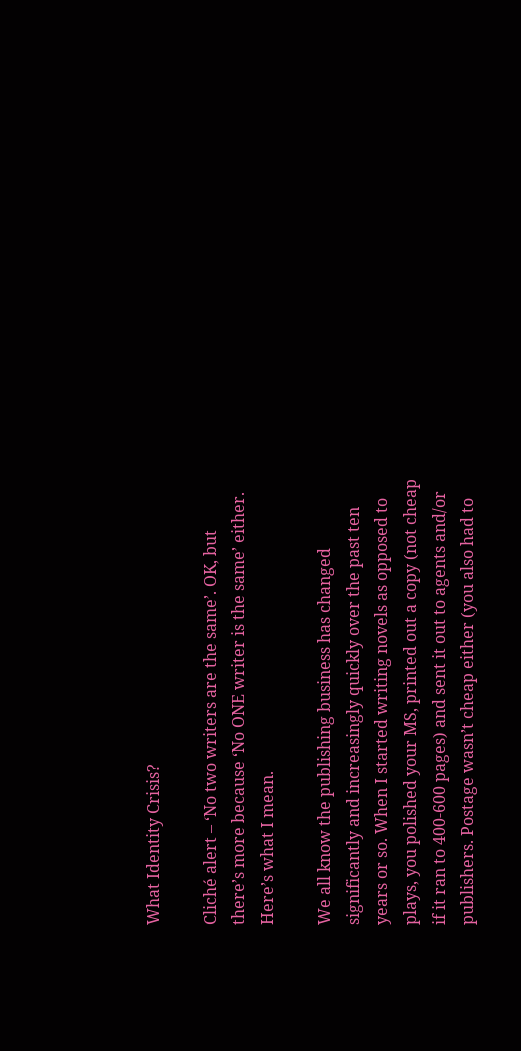What Identity Crisis?

Cliché alert – ‘No two writers are the same’. OK, but there’s more because ‘No ONE writer is the same’ either. Here’s what I mean.

We all know the publishing business has changed significantly and increasingly quickly over the past ten years or so. When I started writing novels as opposed to plays, you polished your MS, printed out a copy (not cheap if it ran to 400-600 pages) and sent it out to agents and/or publishers. Postage wasn’t cheap either (you also had to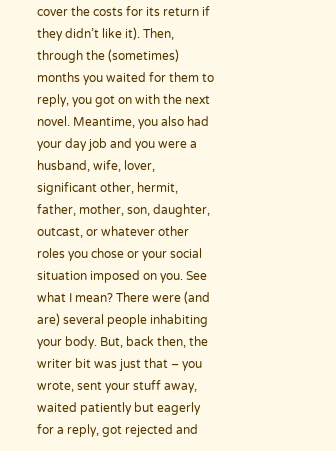cover the costs for its return if they didn’t like it). Then, through the (sometimes) months you waited for them to reply, you got on with the next novel. Meantime, you also had your day job and you were a husband, wife, lover, significant other, hermit, father, mother, son, daughter, outcast, or whatever other roles you chose or your social situation imposed on you. See what I mean? There were (and are) several people inhabiting your body. But, back then, the writer bit was just that – you wrote, sent your stuff away, waited patiently but eagerly for a reply, got rejected and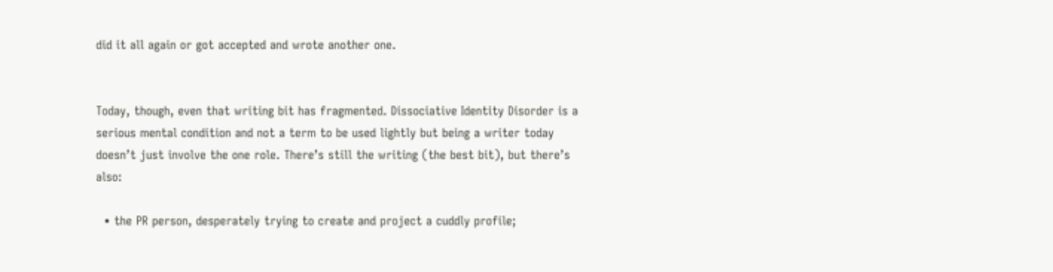did it all again or got accepted and wrote another one.


Today, though, even that writing bit has fragmented. Dissociative Identity Disorder is a serious mental condition and not a term to be used lightly but being a writer today doesn’t just involve the one role. There’s still the writing (the best bit), but there’s also:

  • the PR person, desperately trying to create and project a cuddly profile;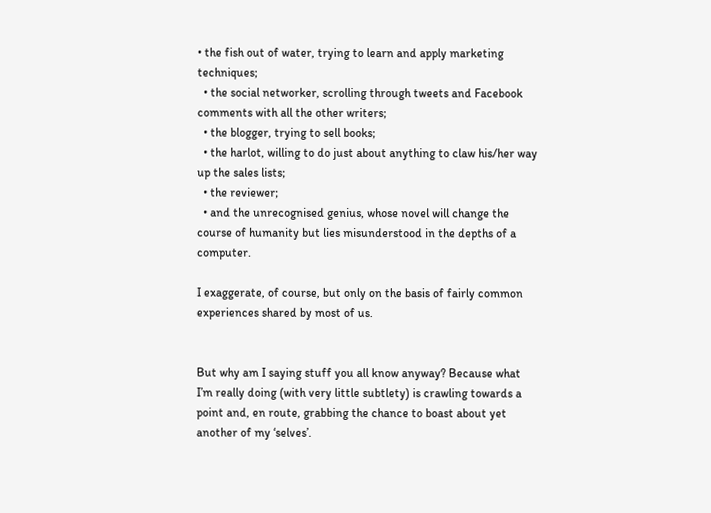• the fish out of water, trying to learn and apply marketing techniques;
  • the social networker, scrolling through tweets and Facebook comments with all the other writers;
  • the blogger, trying to sell books;
  • the harlot, willing to do just about anything to claw his/her way up the sales lists;
  • the reviewer;
  • and the unrecognised genius, whose novel will change the course of humanity but lies misunderstood in the depths of a computer.

I exaggerate, of course, but only on the basis of fairly common experiences shared by most of us.


But why am I saying stuff you all know anyway? Because what I’m really doing (with very little subtlety) is crawling towards a point and, en route, grabbing the chance to boast about yet another of my ‘selves’.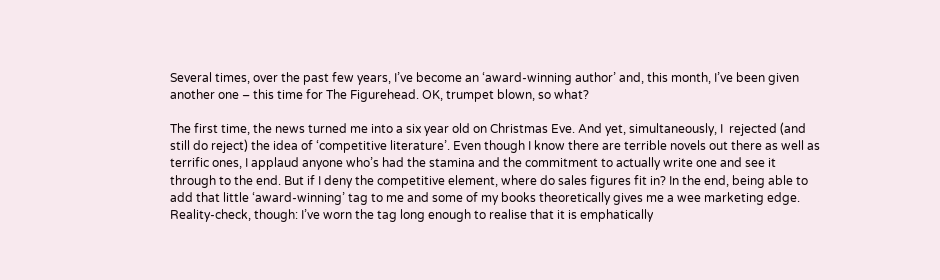Several times, over the past few years, I’ve become an ‘award-winning author’ and, this month, I’ve been given another one – this time for The Figurehead. OK, trumpet blown, so what?

The first time, the news turned me into a six year old on Christmas Eve. And yet, simultaneously, I  rejected (and still do reject) the idea of ‘competitive literature’. Even though I know there are terrible novels out there as well as terrific ones, I applaud anyone who’s had the stamina and the commitment to actually write one and see it through to the end. But if I deny the competitive element, where do sales figures fit in? In the end, being able to add that little ‘award-winning’ tag to me and some of my books theoretically gives me a wee marketing edge. Reality-check, though: I’ve worn the tag long enough to realise that it is emphatically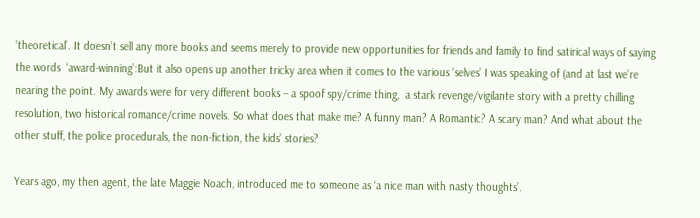‘theoretical’. It doesn’t sell any more books and seems merely to provide new opportunities for friends and family to find satirical ways of saying the words  ‘award-winning’:But it also opens up another tricky area when it comes to the various ‘selves’ I was speaking of (and at last we’re nearing the point. My awards were for very different books – a spoof spy/crime thing,  a stark revenge/vigilante story with a pretty chilling resolution, two historical romance/crime novels. So what does that make me? A funny man? A Romantic? A scary man? And what about the other stuff, the police procedurals, the non-fiction, the kids’ stories?

Years ago, my then agent, the late Maggie Noach, introduced me to someone as ‘a nice man with nasty thoughts’.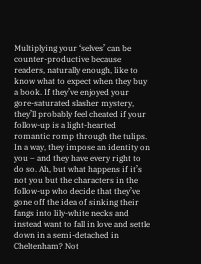Multiplying your ‘selves’ can be counter-productive because readers, naturally enough, like to know what to expect when they buy a book. If they’ve enjoyed your gore-saturated slasher mystery, they’ll probably feel cheated if your follow-up is a light-hearted romantic romp through the tulips. In a way, they impose an identity on you – and they have every right to do so. Ah, but what happens if it’s not you but the characters in the follow-up who decide that they’ve gone off the idea of sinking their fangs into lily-white necks and instead want to fall in love and settle down in a semi-detached in Cheltenham? Not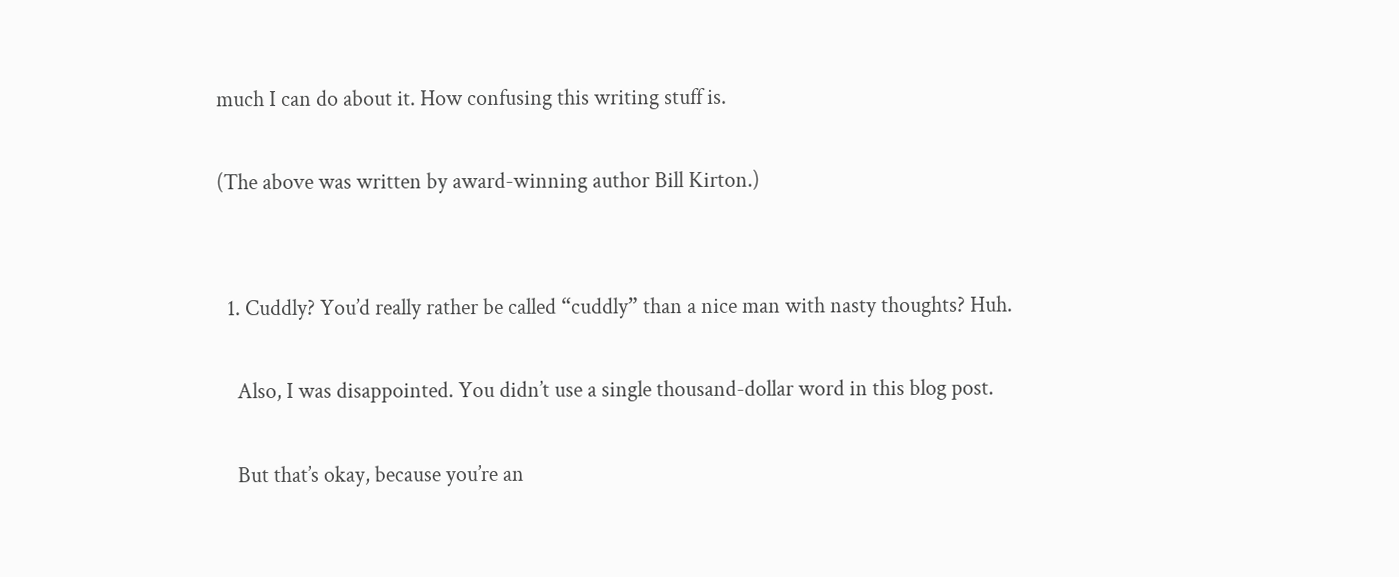much I can do about it. How confusing this writing stuff is.

(The above was written by award-winning author Bill Kirton.)


  1. Cuddly? You’d really rather be called “cuddly” than a nice man with nasty thoughts? Huh.

    Also, I was disappointed. You didn’t use a single thousand-dollar word in this blog post.

    But that’s okay, because you’re an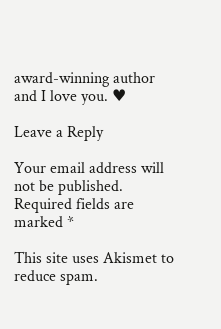award-winning author and I love you. ♥

Leave a Reply

Your email address will not be published. Required fields are marked *

This site uses Akismet to reduce spam.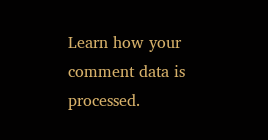Learn how your comment data is processed.